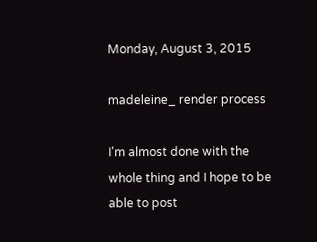Monday, August 3, 2015

madeleine_ render process

I'm almost done with the whole thing and I hope to be able to post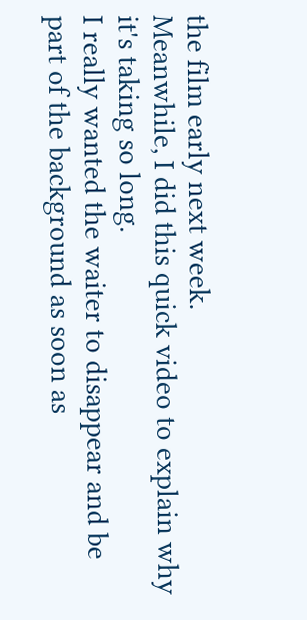the film early next week.
Meanwhile, I did this quick video to explain why it's taking so long.
I really wanted the waiter to disappear and be part of the background as soon as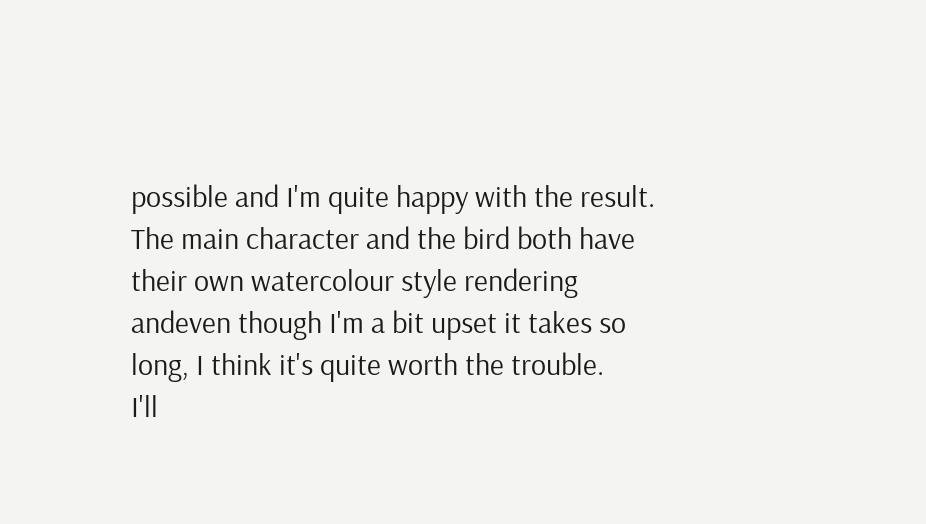possible and I'm quite happy with the result.
The main character and the bird both have their own watercolour style rendering andeven though I'm a bit upset it takes so long, I think it's quite worth the trouble.
I'll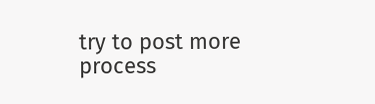try to post more process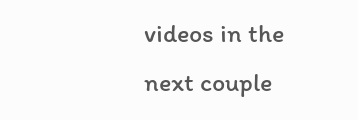videos in the next couple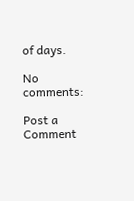of days.

No comments:

Post a Comment